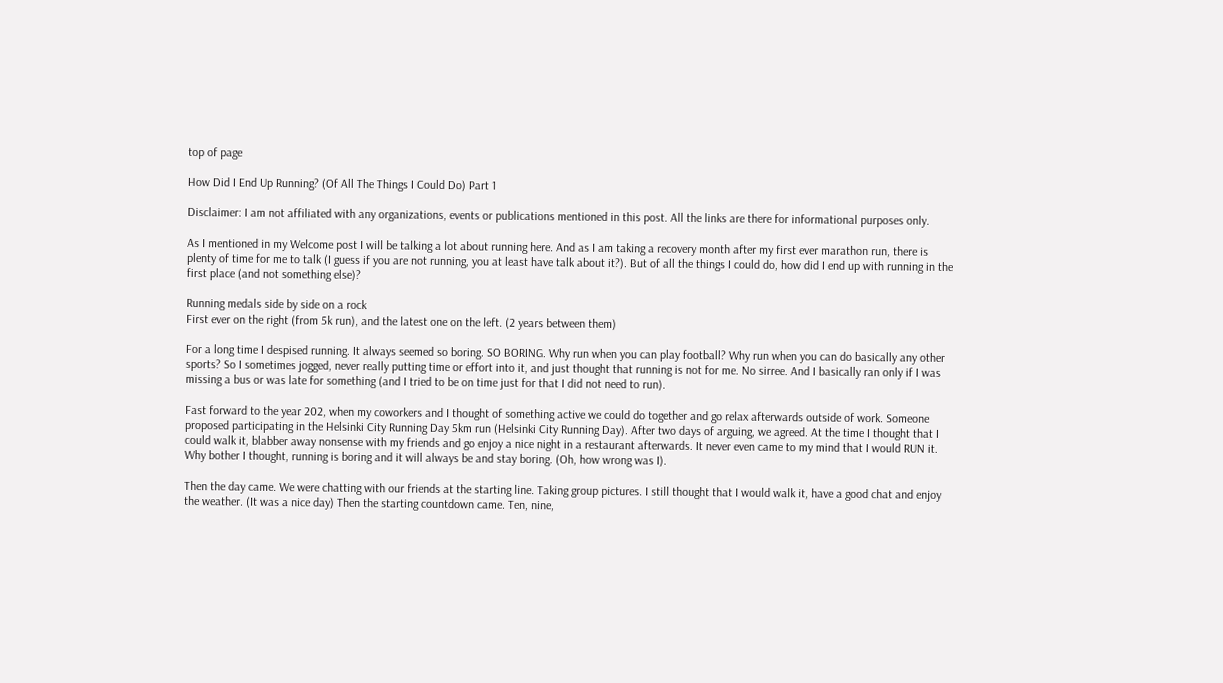top of page

How Did I End Up Running? (Of All The Things I Could Do) Part 1

Disclaimer: I am not affiliated with any organizations, events or publications mentioned in this post. All the links are there for informational purposes only.

As I mentioned in my Welcome post I will be talking a lot about running here. And as I am taking a recovery month after my first ever marathon run, there is plenty of time for me to talk (I guess if you are not running, you at least have talk about it?). But of all the things I could do, how did I end up with running in the first place (and not something else)?

Running medals side by side on a rock
First ever on the right (from 5k run), and the latest one on the left. (2 years between them)

For a long time I despised running. It always seemed so boring. SO BORING. Why run when you can play football? Why run when you can do basically any other sports? So I sometimes jogged, never really putting time or effort into it, and just thought that running is not for me. No sirree. And I basically ran only if I was missing a bus or was late for something (and I tried to be on time just for that I did not need to run).

Fast forward to the year 202, when my coworkers and I thought of something active we could do together and go relax afterwards outside of work. Someone proposed participating in the Helsinki City Running Day 5km run (Helsinki City Running Day). After two days of arguing, we agreed. At the time I thought that I could walk it, blabber away nonsense with my friends and go enjoy a nice night in a restaurant afterwards. It never even came to my mind that I would RUN it. Why bother I thought, running is boring and it will always be and stay boring. (Oh, how wrong was I).

Then the day came. We were chatting with our friends at the starting line. Taking group pictures. I still thought that I would walk it, have a good chat and enjoy the weather. (It was a nice day) Then the starting countdown came. Ten, nine,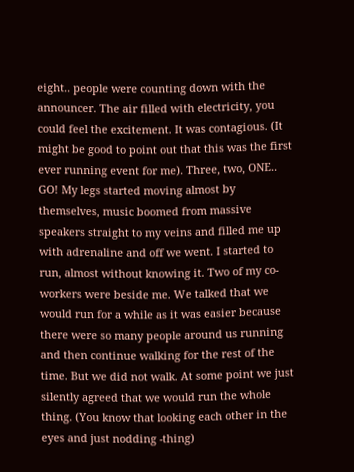eight.. people were counting down with the announcer. The air filled with electricity, you could feel the excitement. It was contagious. (It might be good to point out that this was the first ever running event for me). Three, two, ONE.. GO! My legs started moving almost by themselves, music boomed from massive speakers straight to my veins and filled me up with adrenaline and off we went. I started to run, almost without knowing it. Two of my co-workers were beside me. We talked that we would run for a while as it was easier because there were so many people around us running and then continue walking for the rest of the time. But we did not walk. At some point we just silently agreed that we would run the whole thing. (You know that looking each other in the eyes and just nodding -thing)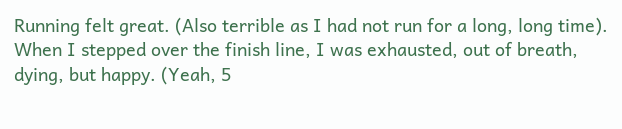Running felt great. (Also terrible as I had not run for a long, long time). When I stepped over the finish line, I was exhausted, out of breath, dying, but happy. (Yeah, 5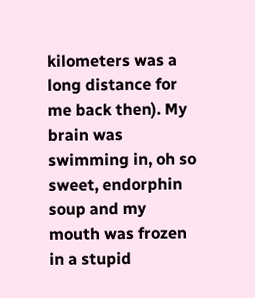kilometers was a long distance for me back then). My brain was swimming in, oh so sweet, endorphin soup and my mouth was frozen in a stupid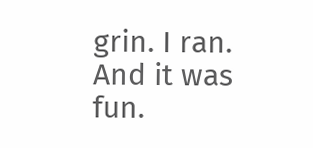grin. I ran. And it was fun.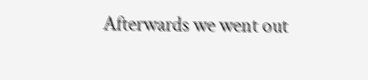Afterwards we went out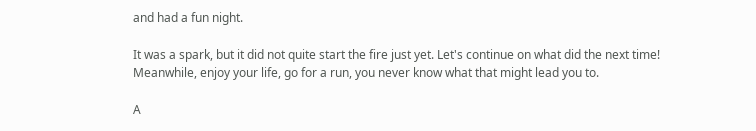and had a fun night.

It was a spark, but it did not quite start the fire just yet. Let's continue on what did the next time! Meanwhile, enjoy your life, go for a run, you never know what that might lead you to.

A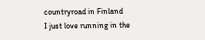countryroad in Finland
I just love running in the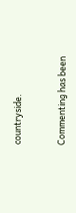countryside.


Commenting has been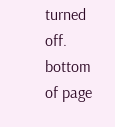turned off.
bottom of page